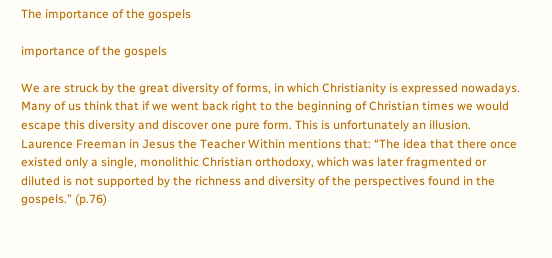The importance of the gospels

importance of the gospels

We are struck by the great diversity of forms, in which Christianity is expressed nowadays. Many of us think that if we went back right to the beginning of Christian times we would escape this diversity and discover one pure form. This is unfortunately an illusion. Laurence Freeman in Jesus the Teacher Within mentions that: “The idea that there once existed only a single, monolithic Christian orthodoxy, which was later fragmented or diluted is not supported by the richness and diversity of the perspectives found in the gospels.” (p.76)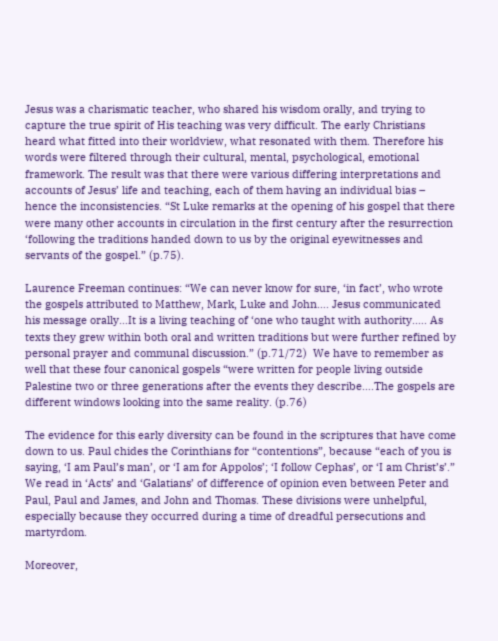Jesus was a charismatic teacher, who shared his wisdom orally, and trying to capture the true spirit of His teaching was very difficult. The early Christians heard what fitted into their worldview, what resonated with them. Therefore his words were filtered through their cultural, mental, psychological, emotional framework. The result was that there were various differing interpretations and accounts of Jesus’ life and teaching, each of them having an individual bias – hence the inconsistencies. “St Luke remarks at the opening of his gospel that there were many other accounts in circulation in the first century after the resurrection ‘following the traditions handed down to us by the original eyewitnesses and servants of the gospel.” (p.75).

Laurence Freeman continues: “We can never know for sure, ‘in fact’, who wrote the gospels attributed to Matthew, Mark, Luke and John…. Jesus communicated his message orally…It is a living teaching of ‘one who taught with authority.…. As texts they grew within both oral and written traditions but were further refined by personal prayer and communal discussion.” (p.71/72)  We have to remember as well that these four canonical gospels “were written for people living outside Palestine two or three generations after the events they describe….The gospels are different windows looking into the same reality. (p.76)

The evidence for this early diversity can be found in the scriptures that have come down to us. Paul chides the Corinthians for “contentions”, because “each of you is saying, ‘I am Paul’s man’, or ‘I am for Appolos’; ‘I follow Cephas’, or ‘I am Christ’s’.” We read in ‘Acts’ and ‘Galatians’ of difference of opinion even between Peter and Paul, Paul and James, and John and Thomas. These divisions were unhelpful, especially because they occurred during a time of dreadful persecutions and martyrdom.

Moreover,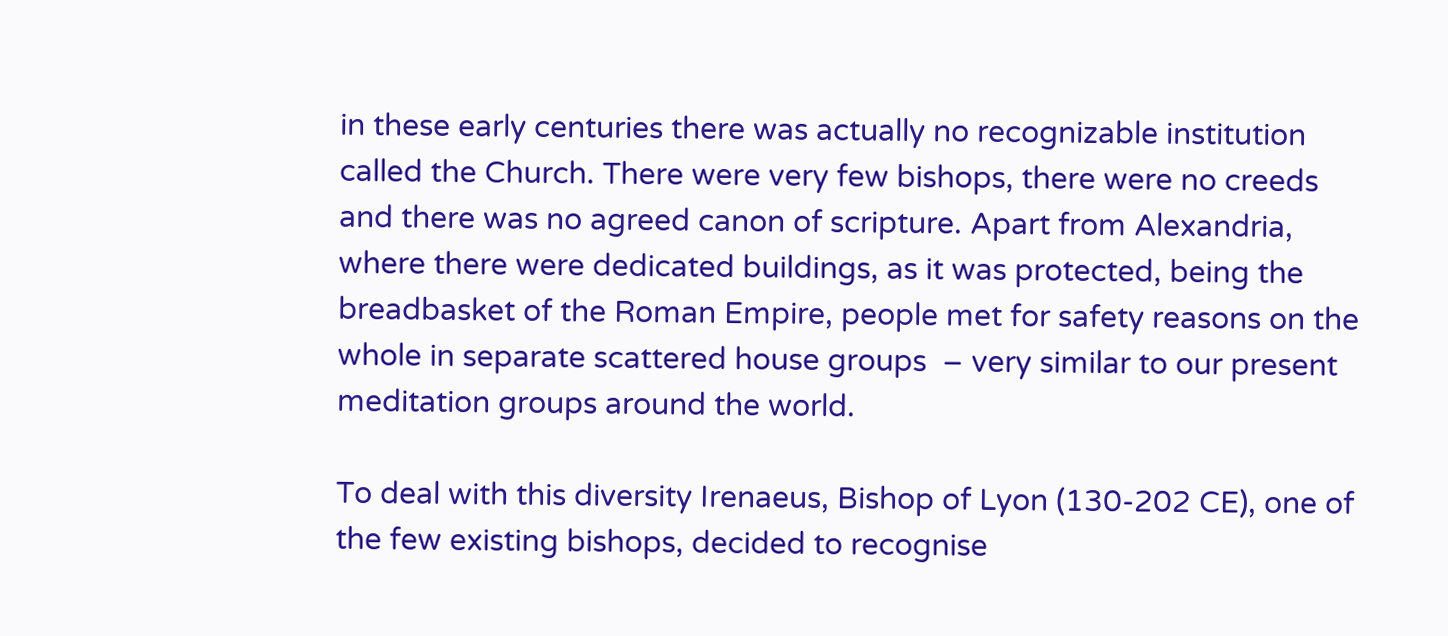in these early centuries there was actually no recognizable institution called the Church. There were very few bishops, there were no creeds and there was no agreed canon of scripture. Apart from Alexandria, where there were dedicated buildings, as it was protected, being the breadbasket of the Roman Empire, people met for safety reasons on the whole in separate scattered house groups  – very similar to our present meditation groups around the world.

To deal with this diversity Irenaeus, Bishop of Lyon (130-202 CE), one of the few existing bishops, decided to recognise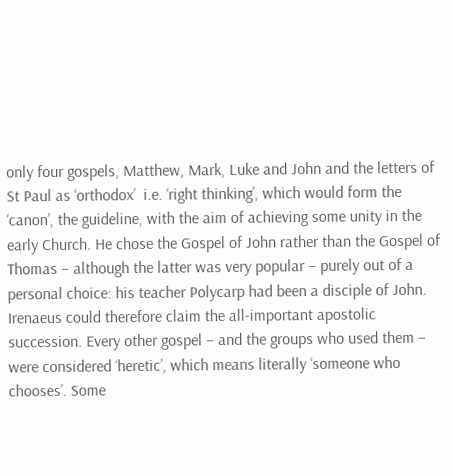only four gospels, Matthew, Mark, Luke and John and the letters of St Paul as ‘orthodox’  i.e. ‘right thinking’, which would form the ‘canon’, the guideline, with the aim of achieving some unity in the early Church. He chose the Gospel of John rather than the Gospel of Thomas – although the latter was very popular – purely out of a personal choice: his teacher Polycarp had been a disciple of John. Irenaeus could therefore claim the all-important apostolic succession. Every other gospel – and the groups who used them – were considered ‘heretic’, which means literally ‘someone who chooses’. Some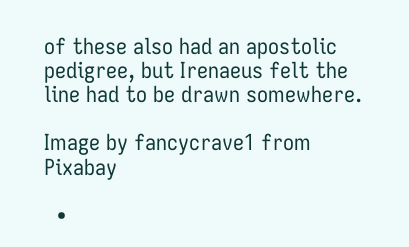of these also had an apostolic pedigree, but Irenaeus felt the line had to be drawn somewhere.

Image by fancycrave1 from Pixabay

  •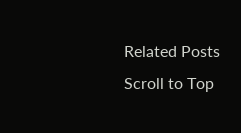Related Posts
Scroll to Top